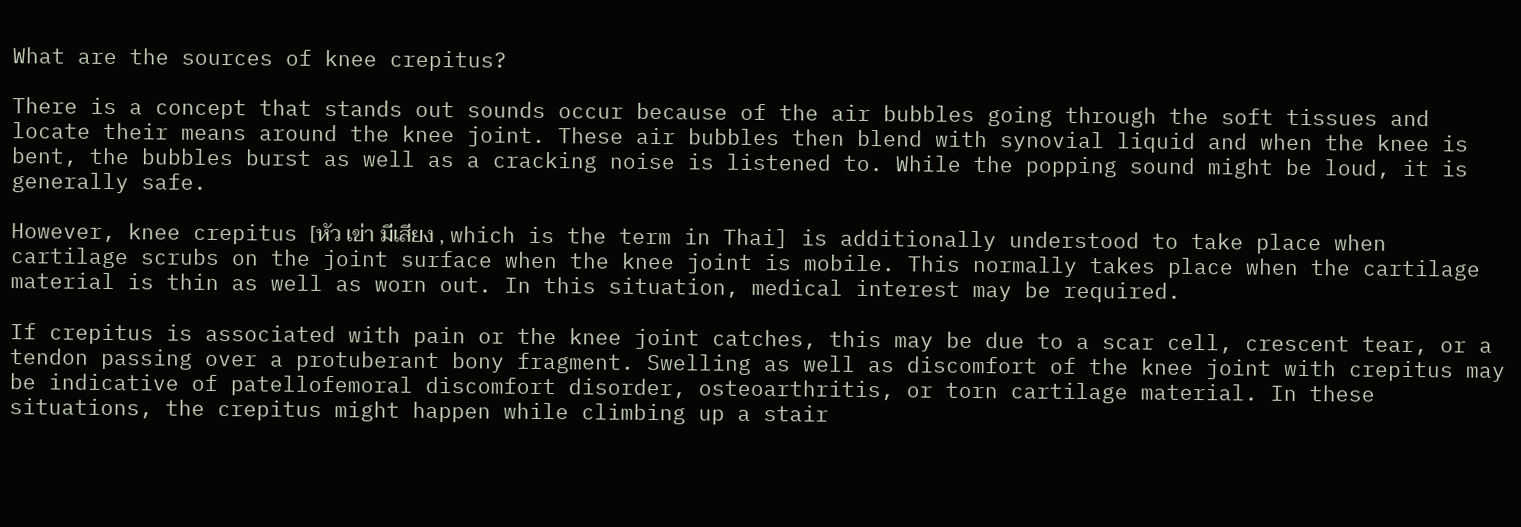What are the sources of knee crepitus?

There is a concept that stands out sounds occur because of the air bubbles going through the soft tissues and locate their means around the knee joint. These air bubbles then blend with synovial liquid and when the knee is bent, the bubbles burst as well as a cracking noise is listened to. While the popping sound might be loud, it is generally safe.

However, knee crepitus [หัว เข่า มีเสียง , which is the term in Thai] is additionally understood to take place when cartilage scrubs on the joint surface when the knee joint is mobile. This normally takes place when the cartilage material is thin as well as worn out. In this situation, medical interest may be required.

If crepitus is associated with pain or the knee joint catches, this may be due to a scar cell, crescent tear, or a tendon passing over a protuberant bony fragment. Swelling as well as discomfort of the knee joint with crepitus may be indicative of patellofemoral discomfort disorder, osteoarthritis, or torn cartilage material. In these situations, the crepitus might happen while climbing up a stair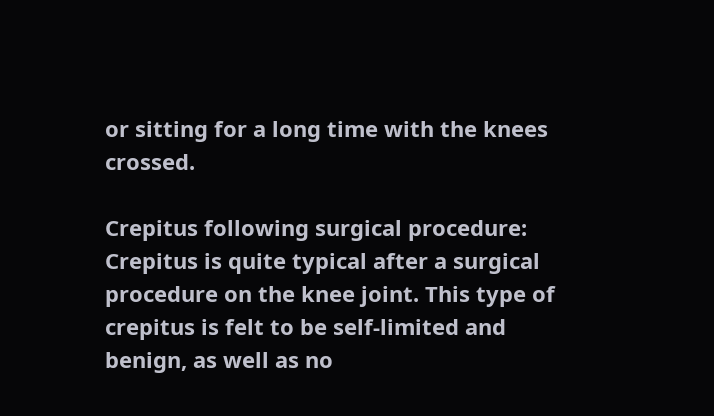or sitting for a long time with the knees crossed.

Crepitus following surgical procedure: Crepitus is quite typical after a surgical procedure on the knee joint. This type of crepitus is felt to be self-limited and benign, as well as no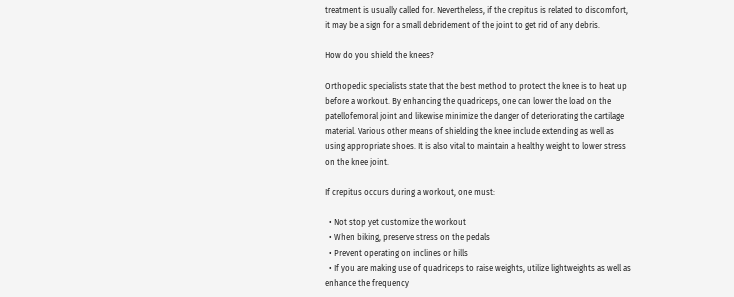treatment is usually called for. Nevertheless, if the crepitus is related to discomfort, it may be a sign for a small debridement of the joint to get rid of any debris.

How do you shield the knees?

Orthopedic specialists state that the best method to protect the knee is to heat up before a workout. By enhancing the quadriceps, one can lower the load on the patellofemoral joint and likewise minimize the danger of deteriorating the cartilage material. Various other means of shielding the knee include extending as well as using appropriate shoes. It is also vital to maintain a healthy weight to lower stress on the knee joint.

If crepitus occurs during a workout, one must:

  • Not stop yet customize the workout
  • When biking, preserve stress on the pedals
  • Prevent operating on inclines or hills
  • If you are making use of quadriceps to raise weights, utilize lightweights as well as enhance the frequency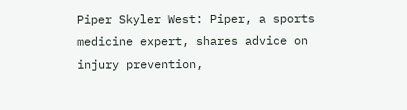Piper Skyler West: Piper, a sports medicine expert, shares advice on injury prevention,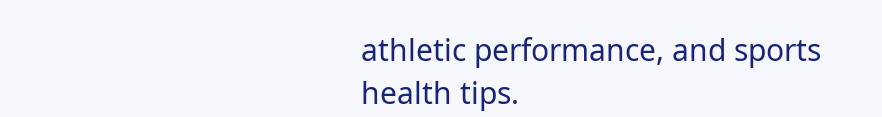athletic performance, and sports health tips.